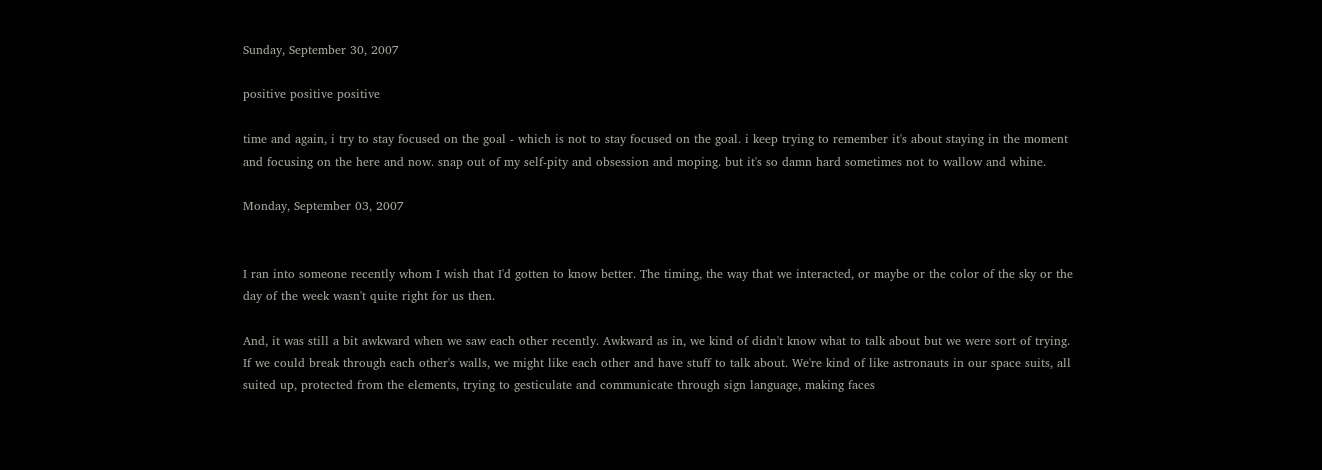Sunday, September 30, 2007

positive positive positive

time and again, i try to stay focused on the goal - which is not to stay focused on the goal. i keep trying to remember it's about staying in the moment and focusing on the here and now. snap out of my self-pity and obsession and moping. but it's so damn hard sometimes not to wallow and whine.

Monday, September 03, 2007


I ran into someone recently whom I wish that I'd gotten to know better. The timing, the way that we interacted, or maybe or the color of the sky or the day of the week wasn't quite right for us then.

And, it was still a bit awkward when we saw each other recently. Awkward as in, we kind of didn't know what to talk about but we were sort of trying. If we could break through each other's walls, we might like each other and have stuff to talk about. We're kind of like astronauts in our space suits, all suited up, protected from the elements, trying to gesticulate and communicate through sign language, making faces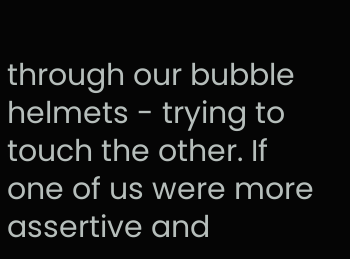through our bubble helmets - trying to touch the other. If one of us were more assertive and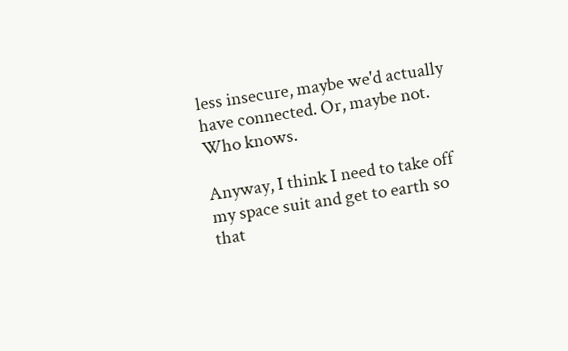less insecure, maybe we'd actually have connected. Or, maybe not. Who knows.

Anyway, I think I need to take off my space suit and get to earth so that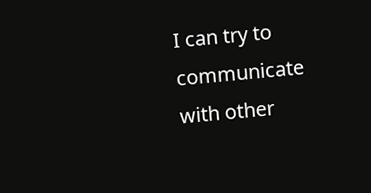I can try to communicate with other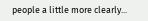people a little more clearly...